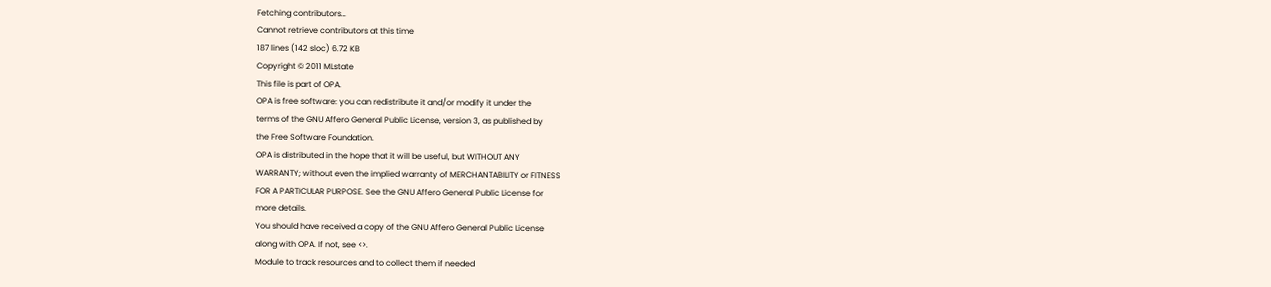Fetching contributors…
Cannot retrieve contributors at this time
187 lines (142 sloc) 6.72 KB
Copyright © 2011 MLstate
This file is part of OPA.
OPA is free software: you can redistribute it and/or modify it under the
terms of the GNU Affero General Public License, version 3, as published by
the Free Software Foundation.
OPA is distributed in the hope that it will be useful, but WITHOUT ANY
WARRANTY; without even the implied warranty of MERCHANTABILITY or FITNESS
FOR A PARTICULAR PURPOSE. See the GNU Affero General Public License for
more details.
You should have received a copy of the GNU Affero General Public License
along with OPA. If not, see <>.
Module to track resources and to collect them if needed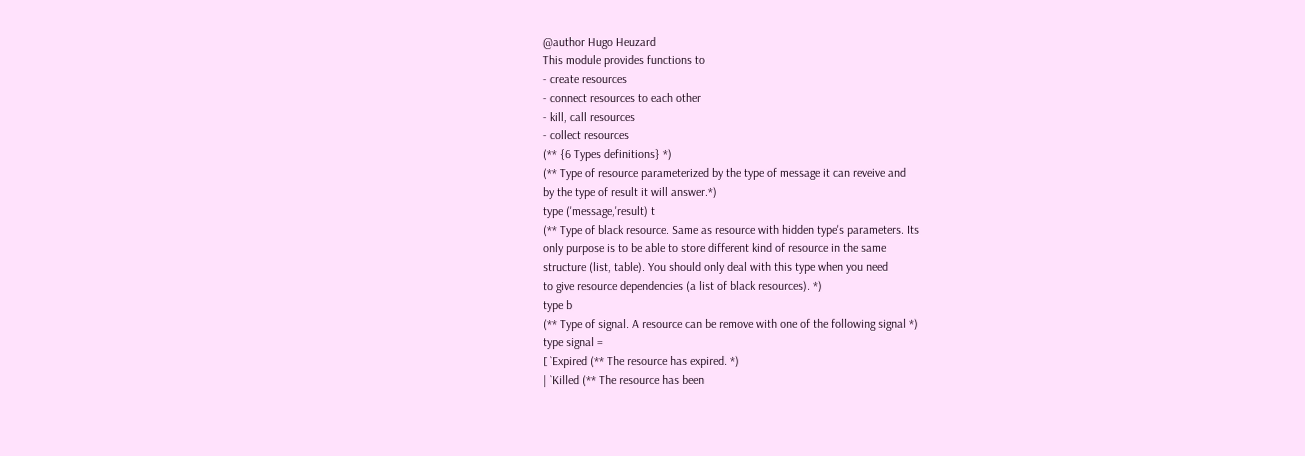@author Hugo Heuzard
This module provides functions to
- create resources
- connect resources to each other
- kill, call resources
- collect resources
(** {6 Types definitions} *)
(** Type of resource parameterized by the type of message it can reveive and
by the type of result it will answer.*)
type ('message,'result) t
(** Type of black resource. Same as resource with hidden type's parameters. Its
only purpose is to be able to store different kind of resource in the same
structure (list, table). You should only deal with this type when you need
to give resource dependencies (a list of black resources). *)
type b
(** Type of signal. A resource can be remove with one of the following signal *)
type signal =
[ `Expired (** The resource has expired. *)
| `Killed (** The resource has been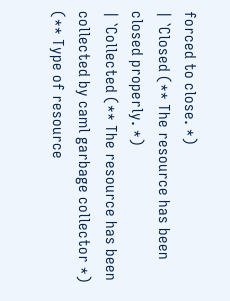forced to close. *)
| `Closed (** The resource has been closed properly. *)
| `Collected (** The resource has been collected by caml garbage collector *)
(** Type of resource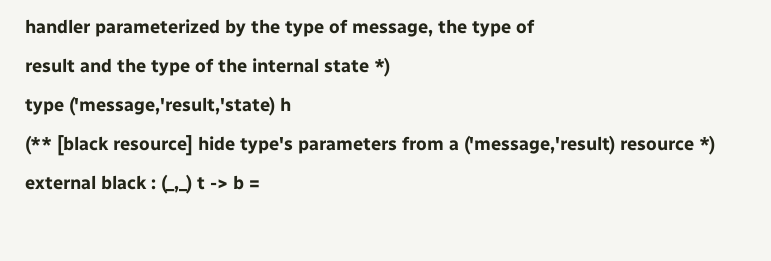handler parameterized by the type of message, the type of
result and the type of the internal state *)
type ('message,'result,'state) h
(** [black resource] hide type's parameters from a ('message,'result) resource *)
external black : (_,_) t -> b =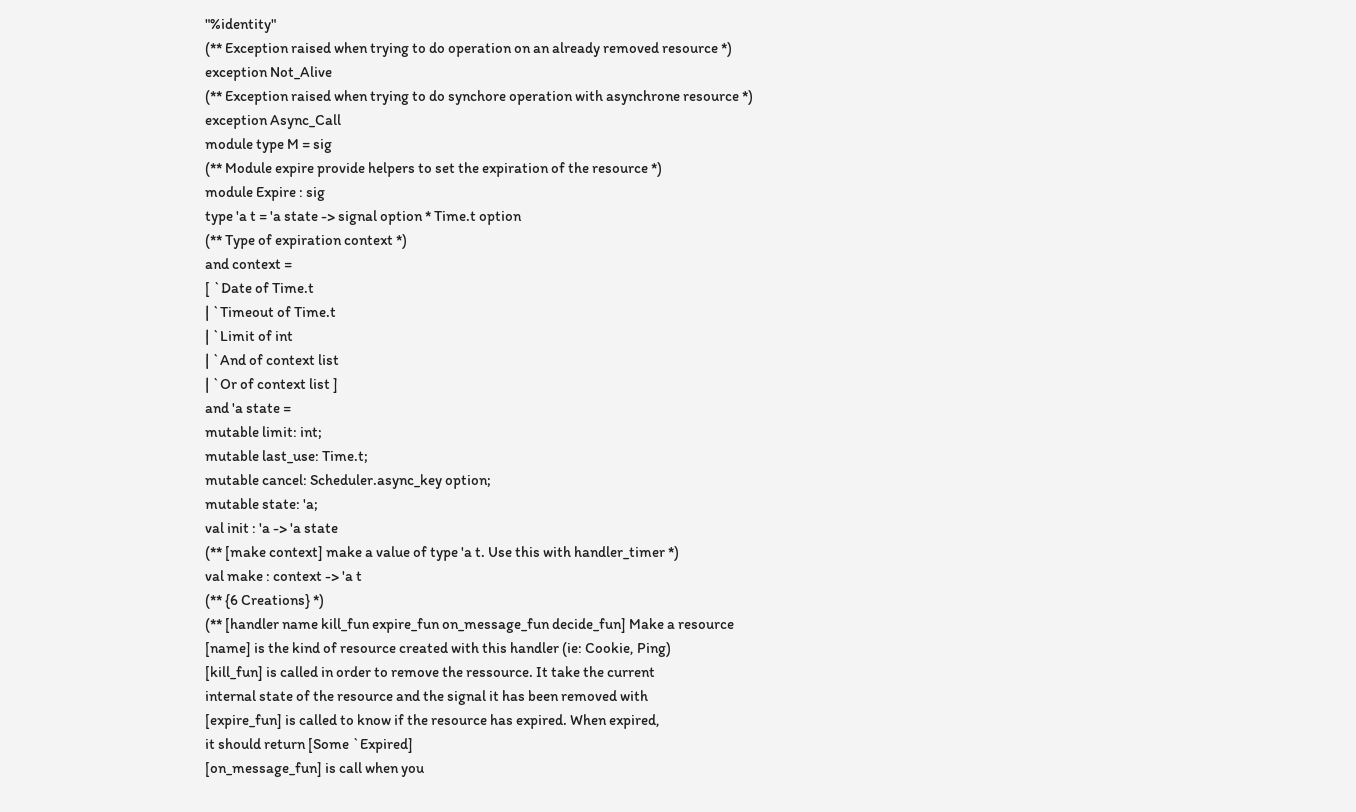"%identity"
(** Exception raised when trying to do operation on an already removed resource *)
exception Not_Alive
(** Exception raised when trying to do synchore operation with asynchrone resource *)
exception Async_Call
module type M = sig
(** Module expire provide helpers to set the expiration of the resource *)
module Expire : sig
type 'a t = 'a state -> signal option * Time.t option
(** Type of expiration context *)
and context =
[ `Date of Time.t
| `Timeout of Time.t
| `Limit of int
| `And of context list
| `Or of context list ]
and 'a state =
mutable limit: int;
mutable last_use: Time.t;
mutable cancel: Scheduler.async_key option;
mutable state: 'a;
val init : 'a -> 'a state
(** [make context] make a value of type 'a t. Use this with handler_timer *)
val make : context -> 'a t
(** {6 Creations} *)
(** [handler name kill_fun expire_fun on_message_fun decide_fun] Make a resource
[name] is the kind of resource created with this handler (ie: Cookie, Ping)
[kill_fun] is called in order to remove the ressource. It take the current
internal state of the resource and the signal it has been removed with
[expire_fun] is called to know if the resource has expired. When expired,
it should return [Some `Expired]
[on_message_fun] is call when you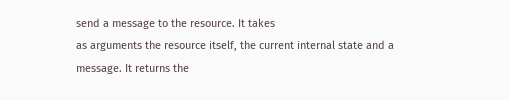send a message to the resource. It takes
as arguments the resource itself, the current internal state and a
message. It returns the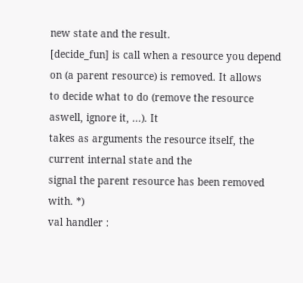new state and the result.
[decide_fun] is call when a resource you depend on (a parent resource) is removed. It allows
to decide what to do (remove the resource aswell, ignore it, ...). It
takes as arguments the resource itself, the current internal state and the
signal the parent resource has been removed with. *)
val handler :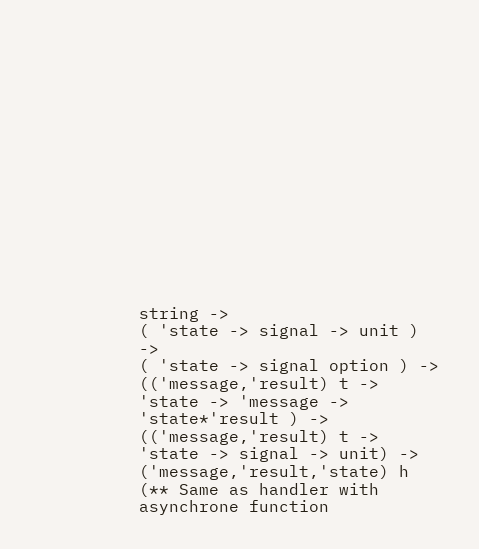string ->
( 'state -> signal -> unit ) ->
( 'state -> signal option ) ->
(('message,'result) t -> 'state -> 'message -> 'state*'result ) ->
(('message,'result) t -> 'state -> signal -> unit) ->
('message,'result,'state) h
(** Same as handler with asynchrone function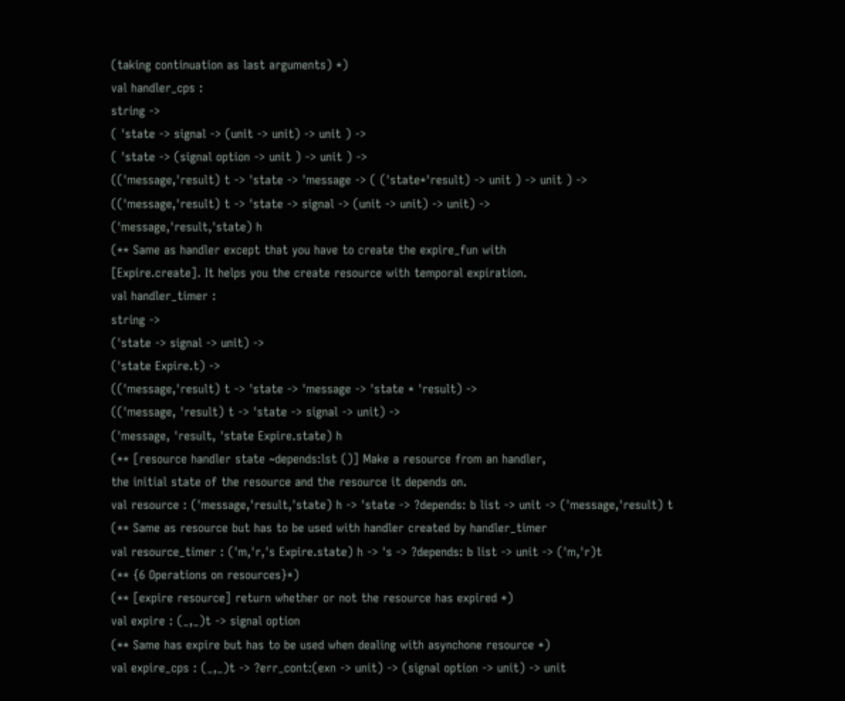(taking continuation as last arguments) *)
val handler_cps :
string ->
( 'state -> signal -> (unit -> unit) -> unit ) ->
( 'state -> (signal option -> unit ) -> unit ) ->
(('message,'result) t -> 'state -> 'message -> ( ('state*'result) -> unit ) -> unit ) ->
(('message,'result) t -> 'state -> signal -> (unit -> unit) -> unit) ->
('message,'result,'state) h
(** Same as handler except that you have to create the expire_fun with
[Expire.create]. It helps you the create resource with temporal expiration.
val handler_timer :
string ->
('state -> signal -> unit) ->
('state Expire.t) ->
(('message,'result) t -> 'state -> 'message -> 'state * 'result) ->
(('message, 'result) t -> 'state -> signal -> unit) ->
('message, 'result, 'state Expire.state) h
(** [resource handler state ~depends:lst ()] Make a resource from an handler,
the initial state of the resource and the resource it depends on.
val resource : ('message,'result,'state) h -> 'state -> ?depends: b list -> unit -> ('message,'result) t
(** Same as resource but has to be used with handler created by handler_timer
val resource_timer : ('m,'r,'s Expire.state) h -> 's -> ?depends: b list -> unit -> ('m,'r)t
(** {6 Operations on resources}*)
(** [expire resource] return whether or not the resource has expired *)
val expire : (_,_)t -> signal option
(** Same has expire but has to be used when dealing with asynchone resource *)
val expire_cps : (_,_)t -> ?err_cont:(exn -> unit) -> (signal option -> unit) -> unit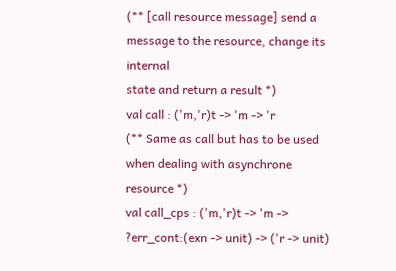(** [call resource message] send a message to the resource, change its internal
state and return a result *)
val call : ('m,'r)t -> 'm -> 'r
(** Same as call but has to be used when dealing with asynchrone resource *)
val call_cps : ('m,'r)t -> 'm -> ?err_cont:(exn -> unit) -> ('r -> unit)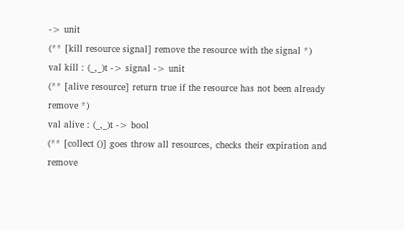-> unit
(** [kill resource signal] remove the resource with the signal *)
val kill : (_,_)t -> signal -> unit
(** [alive resource] return true if the resource has not been already remove *)
val alive : (_,_)t -> bool
(** [collect ()] goes throw all resources, checks their expiration and remove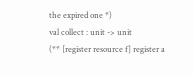the expired one *)
val collect : unit -> unit
(** [register resource f] register a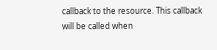callback to the resource. This callback
will be called when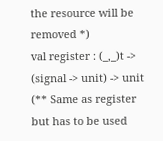the resource will be removed *)
val register : (_,_)t -> (signal -> unit) -> unit
(** Same as register but has to be used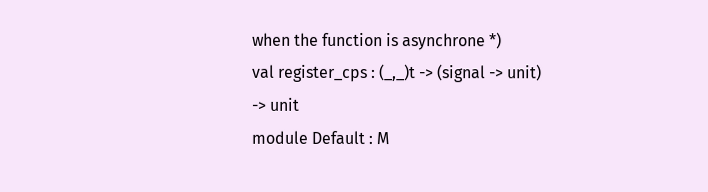when the function is asynchrone *)
val register_cps : (_,_)t -> (signal -> unit) -> unit
module Default : M